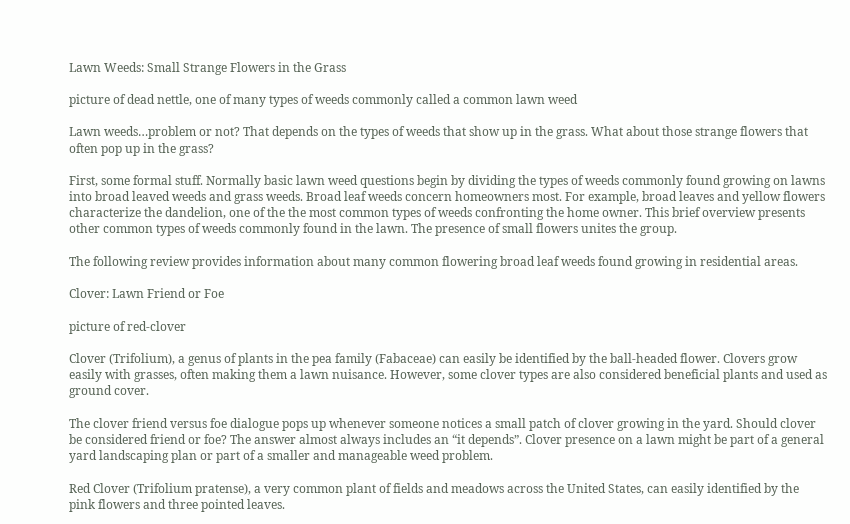Lawn Weeds: Small Strange Flowers in the Grass

picture of dead nettle, one of many types of weeds commonly called a common lawn weed

Lawn weeds…problem or not? That depends on the types of weeds that show up in the grass. What about those strange flowers that often pop up in the grass?

First, some formal stuff. Normally basic lawn weed questions begin by dividing the types of weeds commonly found growing on lawns into broad leaved weeds and grass weeds. Broad leaf weeds concern homeowners most. For example, broad leaves and yellow flowers characterize the dandelion, one of the the most common types of weeds confronting the home owner. This brief overview presents other common types of weeds commonly found in the lawn. The presence of small flowers unites the group.

The following review provides information about many common flowering broad leaf weeds found growing in residential areas.

Clover: Lawn Friend or Foe

picture of red-clover

Clover (Trifolium), a genus of plants in the pea family (Fabaceae) can easily be identified by the ball-headed flower. Clovers grow easily with grasses, often making them a lawn nuisance. However, some clover types are also considered beneficial plants and used as ground cover.

The clover friend versus foe dialogue pops up whenever someone notices a small patch of clover growing in the yard. Should clover be considered friend or foe? The answer almost always includes an “it depends”. Clover presence on a lawn might be part of a general yard landscaping plan or part of a smaller and manageable weed problem.

Red Clover (Trifolium pratense), a very common plant of fields and meadows across the United States, can easily identified by the pink flowers and three pointed leaves.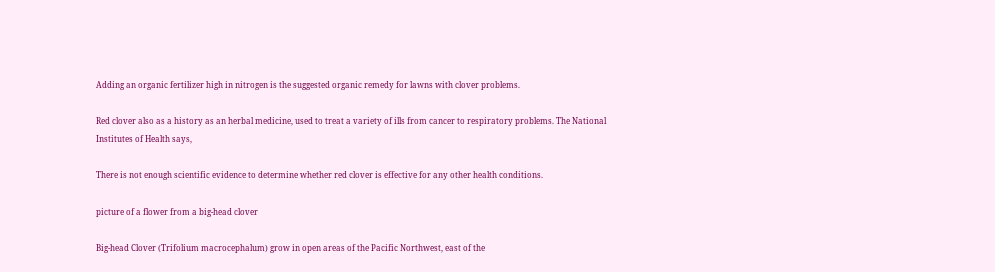Adding an organic fertilizer high in nitrogen is the suggested organic remedy for lawns with clover problems.

Red clover also as a history as an herbal medicine, used to treat a variety of ills from cancer to respiratory problems. The National Institutes of Health says,

There is not enough scientific evidence to determine whether red clover is effective for any other health conditions.

picture of a flower from a big-head clover

Big-head Clover (Trifolium macrocephalum) grow in open areas of the Pacific Northwest, east of the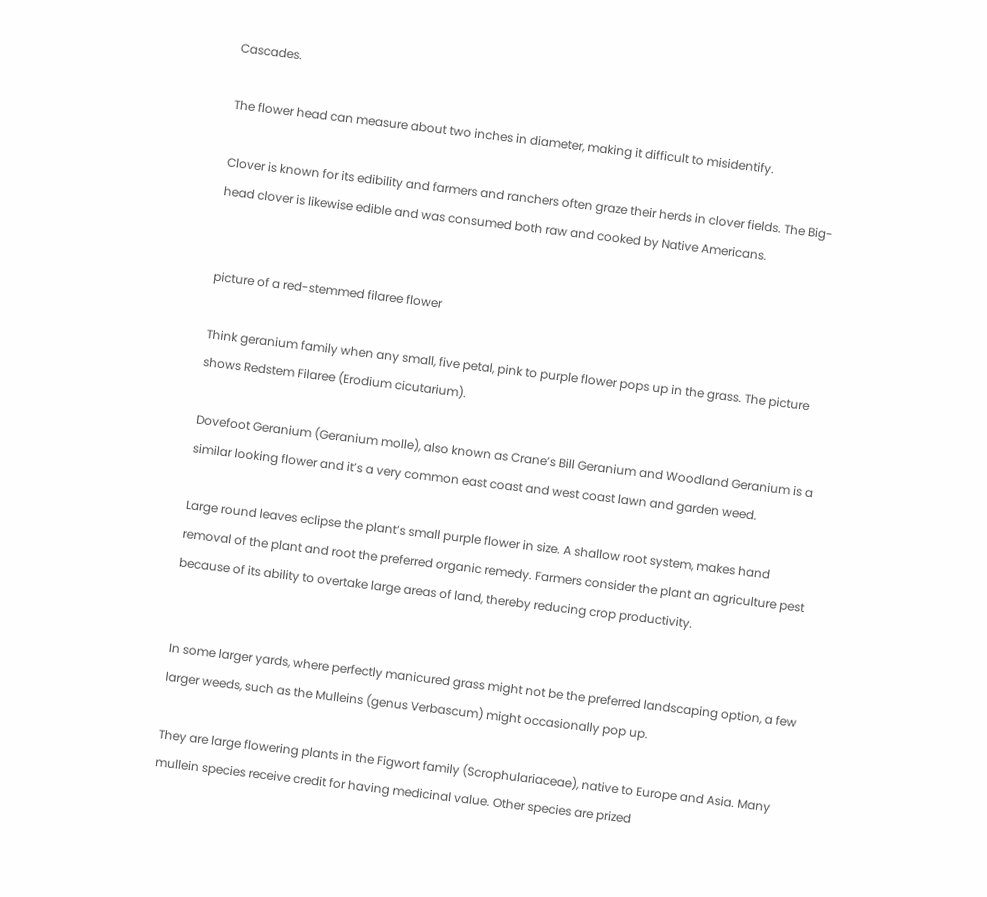Cascades.

The flower head can measure about two inches in diameter, making it difficult to misidentify.

Clover is known for its edibility and farmers and ranchers often graze their herds in clover fields. The Big-head clover is likewise edible and was consumed both raw and cooked by Native Americans.


picture of a red-stemmed filaree flower

Think geranium family when any small, five petal, pink to purple flower pops up in the grass. The picture shows Redstem Filaree (Erodium cicutarium).

Dovefoot Geranium (Geranium molle), also known as Crane’s Bill Geranium and Woodland Geranium is a similar looking flower and it’s a very common east coast and west coast lawn and garden weed.

Large round leaves eclipse the plant’s small purple flower in size. A shallow root system, makes hand removal of the plant and root the preferred organic remedy. Farmers consider the plant an agriculture pest because of its ability to overtake large areas of land, thereby reducing crop productivity.


In some larger yards, where perfectly manicured grass might not be the preferred landscaping option, a few larger weeds, such as the Mulleins (genus Verbascum) might occasionally pop up.

They are large flowering plants in the Figwort family (Scrophulariaceae), native to Europe and Asia. Many mullein species receive credit for having medicinal value. Other species are prized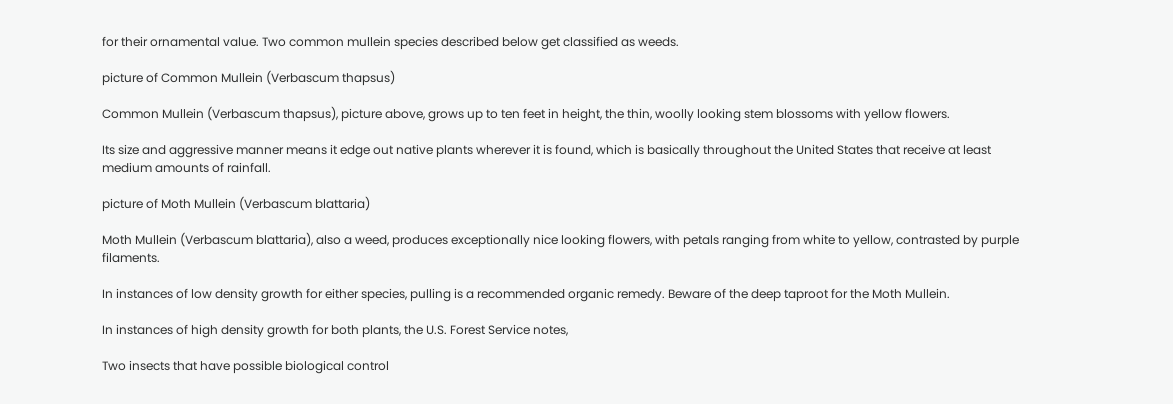for their ornamental value. Two common mullein species described below get classified as weeds.

picture of Common Mullein (Verbascum thapsus)

Common Mullein (Verbascum thapsus), picture above, grows up to ten feet in height, the thin, woolly looking stem blossoms with yellow flowers.

Its size and aggressive manner means it edge out native plants wherever it is found, which is basically throughout the United States that receive at least medium amounts of rainfall.

picture of Moth Mullein (Verbascum blattaria)

Moth Mullein (Verbascum blattaria), also a weed, produces exceptionally nice looking flowers, with petals ranging from white to yellow, contrasted by purple filaments.

In instances of low density growth for either species, pulling is a recommended organic remedy. Beware of the deep taproot for the Moth Mullein.

In instances of high density growth for both plants, the U.S. Forest Service notes,

Two insects that have possible biological control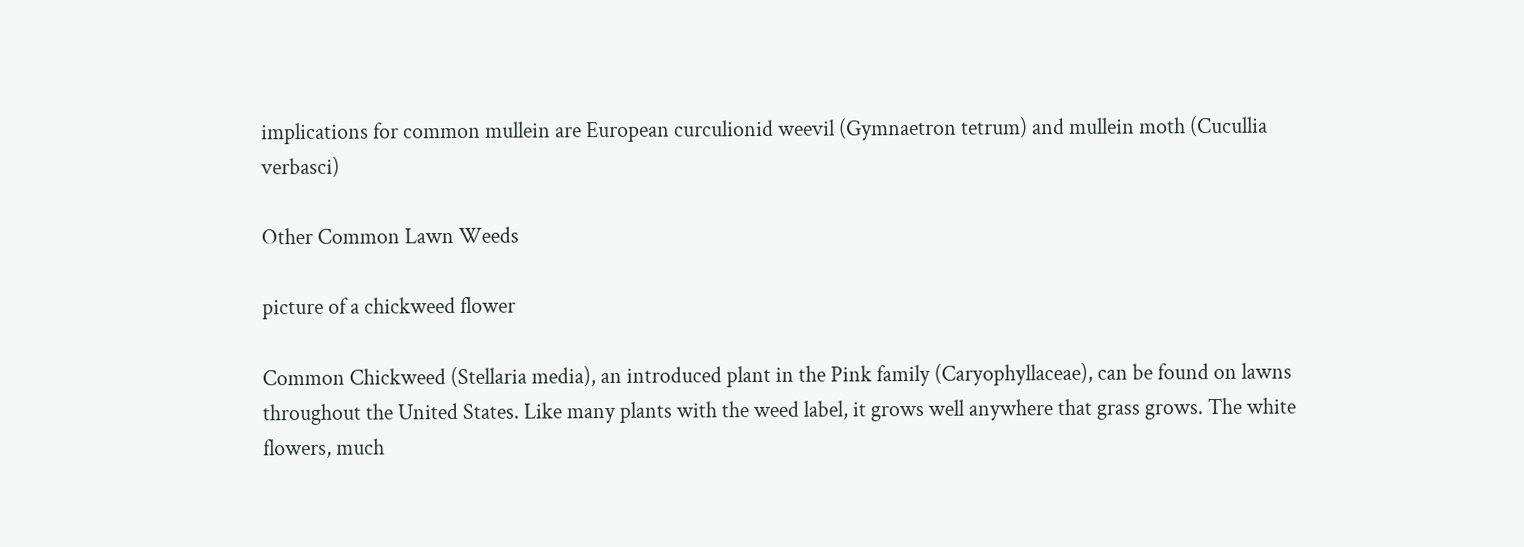implications for common mullein are European curculionid weevil (Gymnaetron tetrum) and mullein moth (Cucullia verbasci)

Other Common Lawn Weeds

picture of a chickweed flower

Common Chickweed (Stellaria media), an introduced plant in the Pink family (Caryophyllaceae), can be found on lawns throughout the United States. Like many plants with the weed label, it grows well anywhere that grass grows. The white flowers, much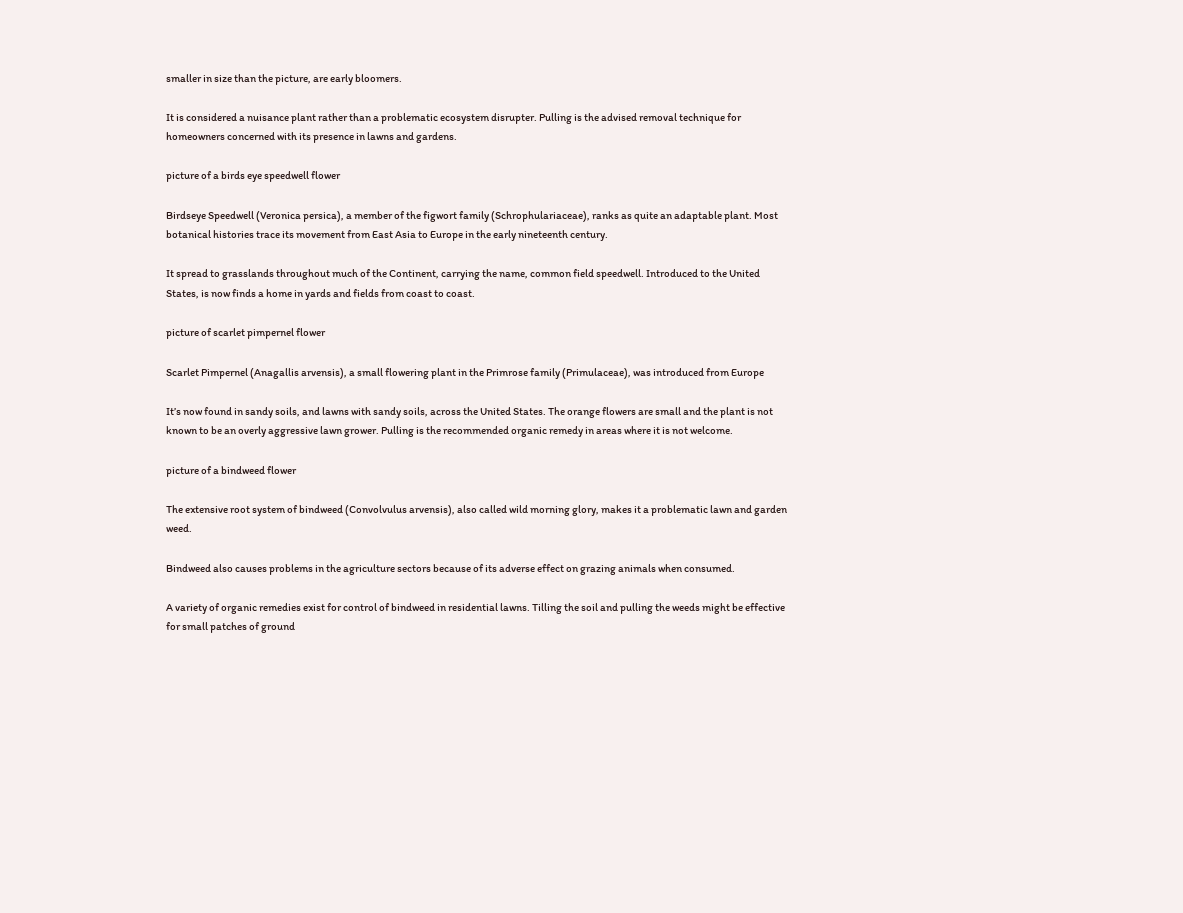smaller in size than the picture, are early bloomers.

It is considered a nuisance plant rather than a problematic ecosystem disrupter. Pulling is the advised removal technique for homeowners concerned with its presence in lawns and gardens.

picture of a birds eye speedwell flower

Birdseye Speedwell (Veronica persica), a member of the figwort family (Schrophulariaceae), ranks as quite an adaptable plant. Most botanical histories trace its movement from East Asia to Europe in the early nineteenth century.

It spread to grasslands throughout much of the Continent, carrying the name, common field speedwell. Introduced to the United States, is now finds a home in yards and fields from coast to coast.

picture of scarlet pimpernel flower

Scarlet Pimpernel (Anagallis arvensis), a small flowering plant in the Primrose family (Primulaceae), was introduced from Europe

It’s now found in sandy soils, and lawns with sandy soils, across the United States. The orange flowers are small and the plant is not known to be an overly aggressive lawn grower. Pulling is the recommended organic remedy in areas where it is not welcome.

picture of a bindweed flower

The extensive root system of bindweed (Convolvulus arvensis), also called wild morning glory, makes it a problematic lawn and garden weed.

Bindweed also causes problems in the agriculture sectors because of its adverse effect on grazing animals when consumed.

A variety of organic remedies exist for control of bindweed in residential lawns. Tilling the soil and pulling the weeds might be effective for small patches of ground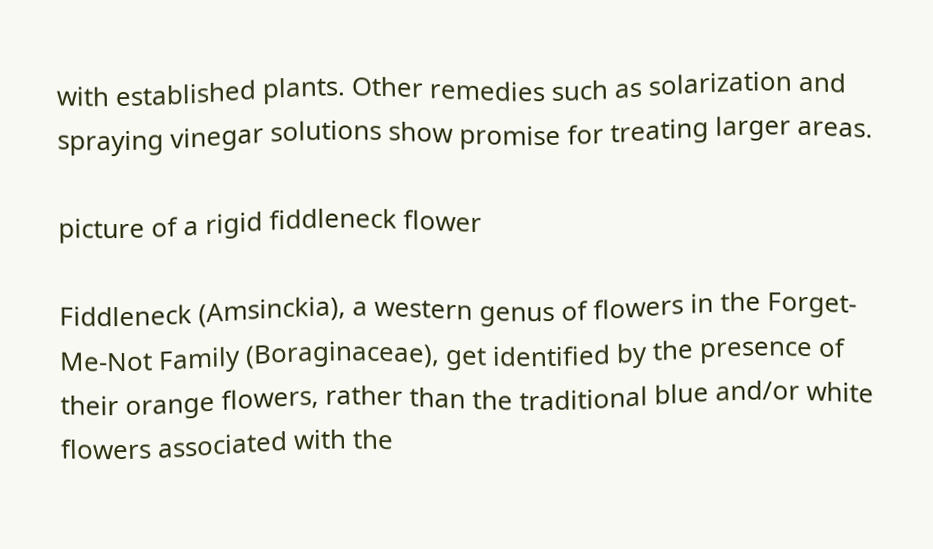with established plants. Other remedies such as solarization and spraying vinegar solutions show promise for treating larger areas.

picture of a rigid fiddleneck flower

Fiddleneck (Amsinckia), a western genus of flowers in the Forget-Me-Not Family (Boraginaceae), get identified by the presence of their orange flowers, rather than the traditional blue and/or white flowers associated with the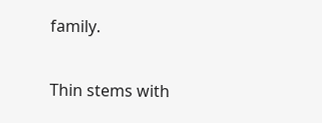family.

Thin stems with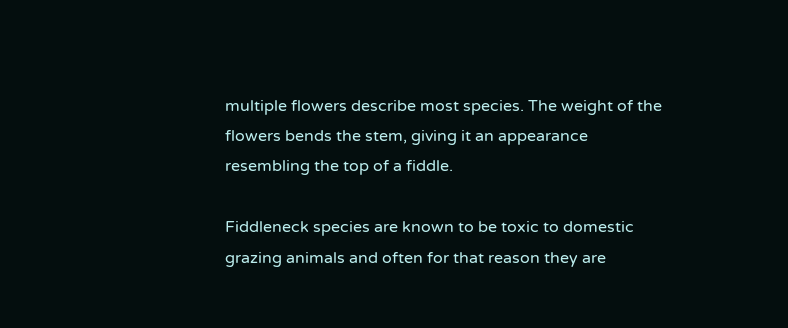multiple flowers describe most species. The weight of the flowers bends the stem, giving it an appearance resembling the top of a fiddle.

Fiddleneck species are known to be toxic to domestic grazing animals and often for that reason they are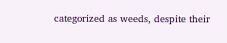categorized as weeds, despite their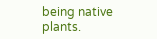being native plants.